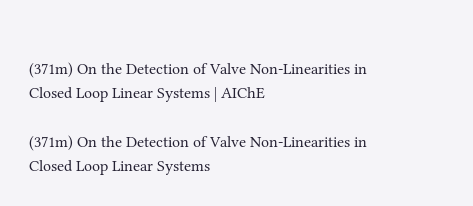(371m) On the Detection of Valve Non-Linearities in Closed Loop Linear Systems | AIChE

(371m) On the Detection of Valve Non-Linearities in Closed Loop Linear Systems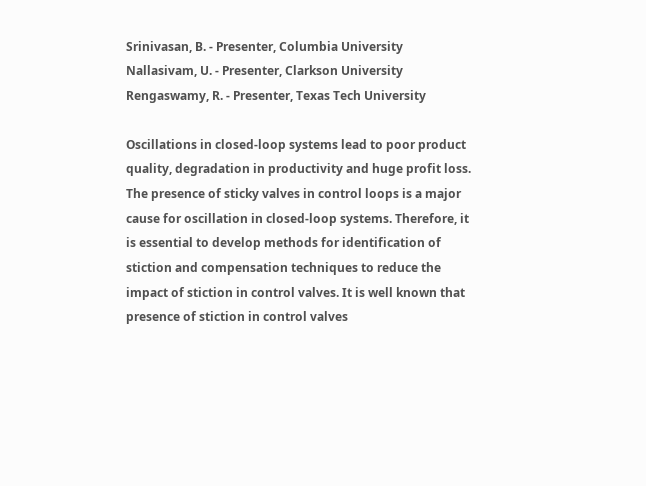Srinivasan, B. - Presenter, Columbia University
Nallasivam, U. - Presenter, Clarkson University
Rengaswamy, R. - Presenter, Texas Tech University

Oscillations in closed-loop systems lead to poor product quality, degradation in productivity and huge profit loss. The presence of sticky valves in control loops is a major cause for oscillation in closed-loop systems. Therefore, it is essential to develop methods for identification of stiction and compensation techniques to reduce the impact of stiction in control valves. It is well known that presence of stiction in control valves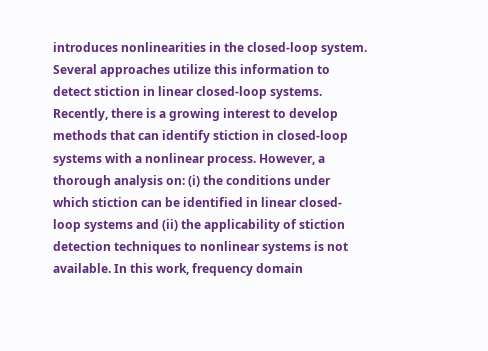introduces nonlinearities in the closed-loop system. Several approaches utilize this information to detect stiction in linear closed-loop systems. Recently, there is a growing interest to develop methods that can identify stiction in closed-loop systems with a nonlinear process. However, a thorough analysis on: (i) the conditions under which stiction can be identified in linear closed-loop systems and (ii) the applicability of stiction detection techniques to nonlinear systems is not available. In this work, frequency domain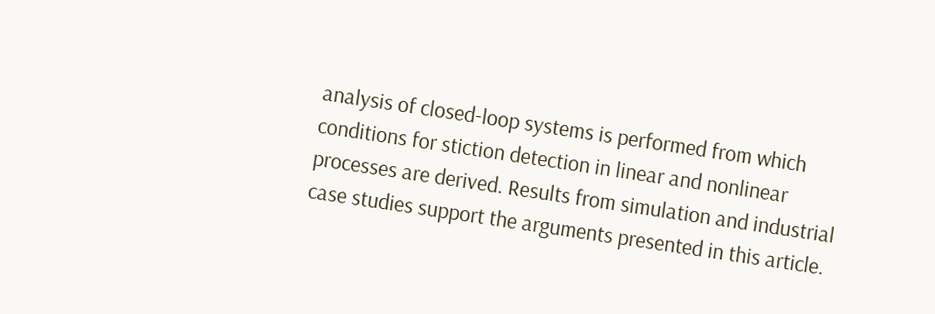analysis of closed-loop systems is performed from which conditions for stiction detection in linear and nonlinear processes are derived. Results from simulation and industrial case studies support the arguments presented in this article.